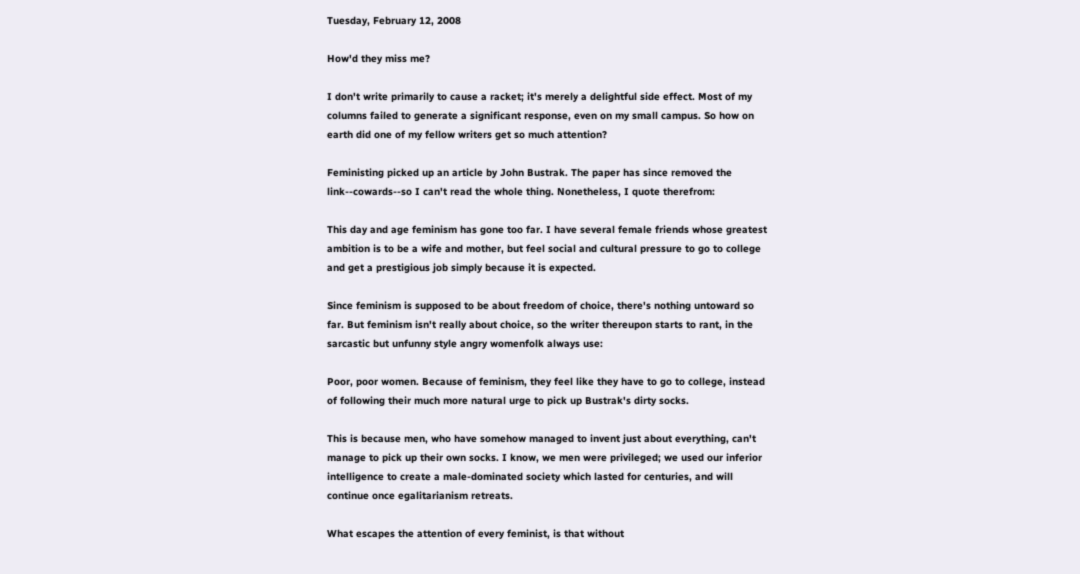Tuesday, February 12, 2008

How'd they miss me?

I don't write primarily to cause a racket; it's merely a delightful side effect. Most of my columns failed to generate a significant response, even on my small campus. So how on earth did one of my fellow writers get so much attention?

Feministing picked up an article by John Bustrak. The paper has since removed the link--cowards--so I can't read the whole thing. Nonetheless, I quote therefrom:

This day and age feminism has gone too far. I have several female friends whose greatest ambition is to be a wife and mother, but feel social and cultural pressure to go to college and get a prestigious job simply because it is expected.

Since feminism is supposed to be about freedom of choice, there's nothing untoward so far. But feminism isn't really about choice, so the writer thereupon starts to rant, in the sarcastic but unfunny style angry womenfolk always use:

Poor, poor women. Because of feminism, they feel like they have to go to college, instead of following their much more natural urge to pick up Bustrak's dirty socks.

This is because men, who have somehow managed to invent just about everything, can't manage to pick up their own socks. I know, we men were privileged; we used our inferior intelligence to create a male-dominated society which lasted for centuries, and will continue once egalitarianism retreats.

What escapes the attention of every feminist, is that without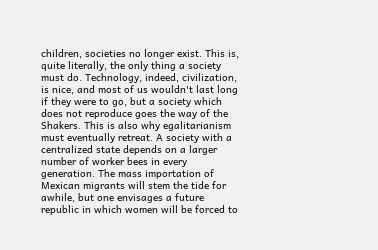children, societies no longer exist. This is, quite literally, the only thing a society must do. Technology, indeed, civilization, is nice, and most of us wouldn't last long if they were to go, but a society which does not reproduce goes the way of the Shakers. This is also why egalitarianism must eventually retreat. A society with a centralized state depends on a larger number of worker bees in every generation. The mass importation of Mexican migrants will stem the tide for awhile, but one envisages a future republic in which women will be forced to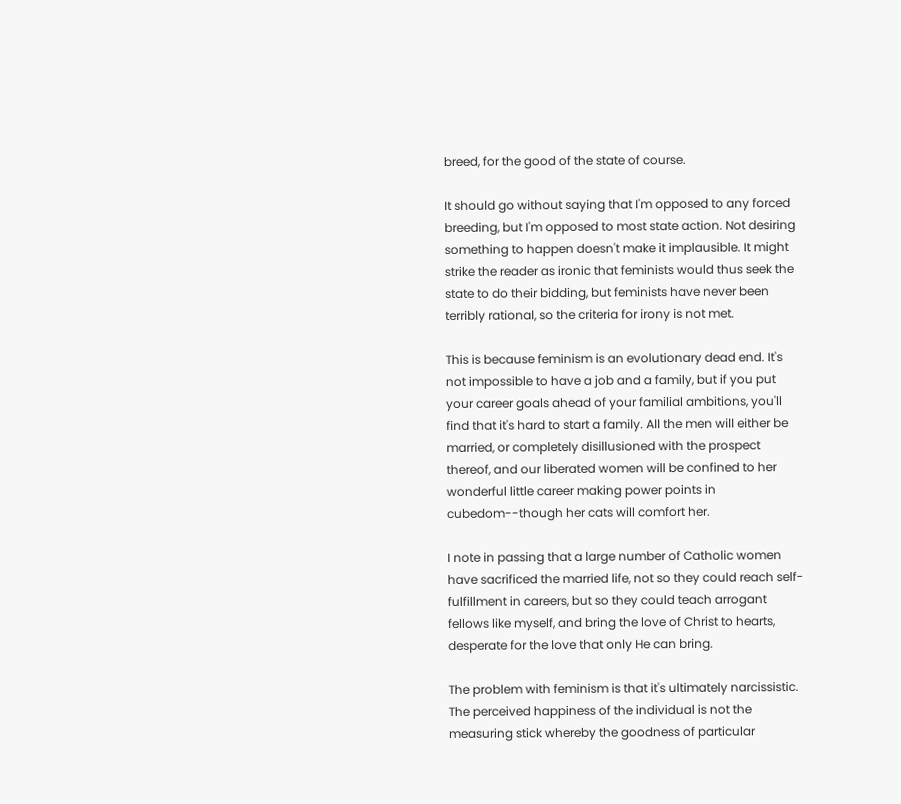breed, for the good of the state of course.

It should go without saying that I'm opposed to any forced breeding, but I'm opposed to most state action. Not desiring something to happen doesn't make it implausible. It might strike the reader as ironic that feminists would thus seek the state to do their bidding, but feminists have never been terribly rational, so the criteria for irony is not met.

This is because feminism is an evolutionary dead end. It's not impossible to have a job and a family, but if you put your career goals ahead of your familial ambitions, you'll find that it's hard to start a family. All the men will either be married, or completely disillusioned with the prospect thereof, and our liberated women will be confined to her wonderful little career making power points in cubedom--though her cats will comfort her.

I note in passing that a large number of Catholic women have sacrificed the married life, not so they could reach self-fulfillment in careers, but so they could teach arrogant fellows like myself, and bring the love of Christ to hearts, desperate for the love that only He can bring.

The problem with feminism is that it's ultimately narcissistic. The perceived happiness of the individual is not the measuring stick whereby the goodness of particular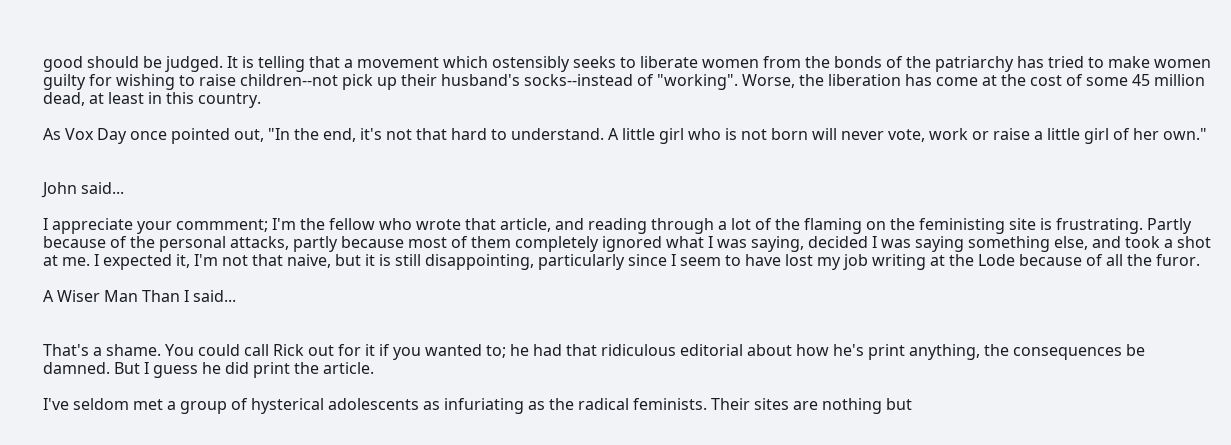good should be judged. It is telling that a movement which ostensibly seeks to liberate women from the bonds of the patriarchy has tried to make women guilty for wishing to raise children--not pick up their husband's socks--instead of "working". Worse, the liberation has come at the cost of some 45 million dead, at least in this country.

As Vox Day once pointed out, "In the end, it's not that hard to understand. A little girl who is not born will never vote, work or raise a little girl of her own."


John said...

I appreciate your commment; I'm the fellow who wrote that article, and reading through a lot of the flaming on the feministing site is frustrating. Partly because of the personal attacks, partly because most of them completely ignored what I was saying, decided I was saying something else, and took a shot at me. I expected it, I'm not that naive, but it is still disappointing, particularly since I seem to have lost my job writing at the Lode because of all the furor.

A Wiser Man Than I said...


That's a shame. You could call Rick out for it if you wanted to; he had that ridiculous editorial about how he's print anything, the consequences be damned. But I guess he did print the article.

I've seldom met a group of hysterical adolescents as infuriating as the radical feminists. Their sites are nothing but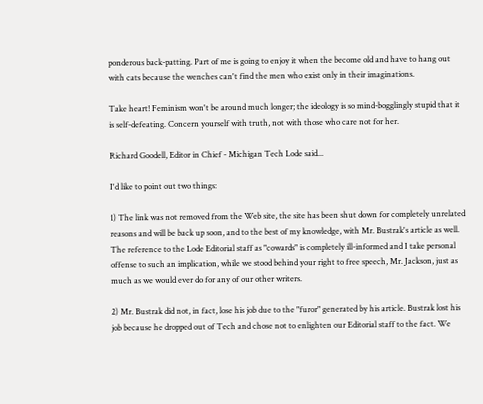ponderous back-patting. Part of me is going to enjoy it when the become old and have to hang out with cats because the wenches can't find the men who exist only in their imaginations.

Take heart! Feminism won't be around much longer; the ideology is so mind-bogglingly stupid that it is self-defeating. Concern yourself with truth, not with those who care not for her.

Richard Goodell, Editor in Chief - Michigan Tech Lode said...

I'd like to point out two things:

1) The link was not removed from the Web site, the site has been shut down for completely unrelated reasons and will be back up soon, and to the best of my knowledge, with Mr. Bustrak's article as well. The reference to the Lode Editorial staff as "cowards" is completely ill-informed and I take personal offense to such an implication, while we stood behind your right to free speech, Mr. Jackson, just as much as we would ever do for any of our other writers.

2) Mr. Bustrak did not, in fact, lose his job due to the "furor" generated by his article. Bustrak lost his job because he dropped out of Tech and chose not to enlighten our Editorial staff to the fact. We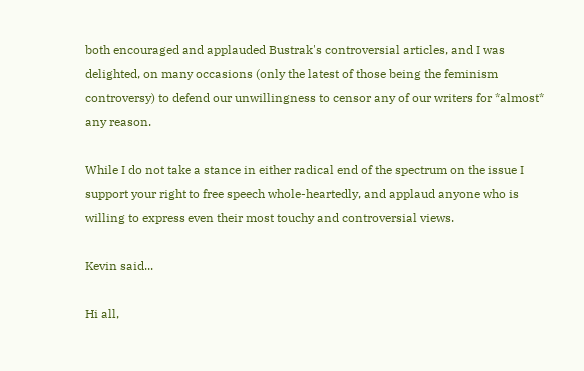both encouraged and applauded Bustrak's controversial articles, and I was delighted, on many occasions (only the latest of those being the feminism controversy) to defend our unwillingness to censor any of our writers for *almost* any reason.

While I do not take a stance in either radical end of the spectrum on the issue I support your right to free speech whole-heartedly, and applaud anyone who is willing to express even their most touchy and controversial views.

Kevin said...

Hi all,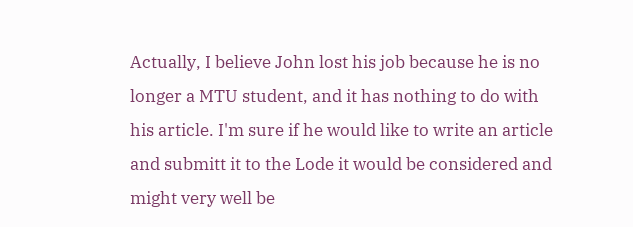Actually, I believe John lost his job because he is no longer a MTU student, and it has nothing to do with his article. I'm sure if he would like to write an article and submitt it to the Lode it would be considered and might very well be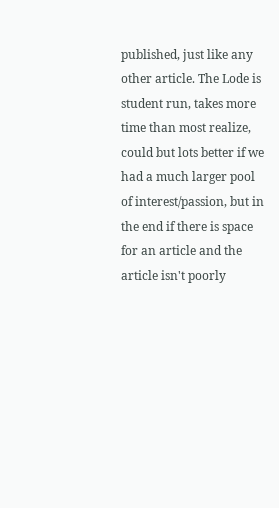published, just like any other article. The Lode is student run, takes more time than most realize, could but lots better if we had a much larger pool of interest/passion, but in the end if there is space for an article and the article isn't poorly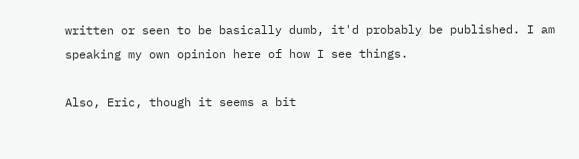written or seen to be basically dumb, it'd probably be published. I am speaking my own opinion here of how I see things.

Also, Eric, though it seems a bit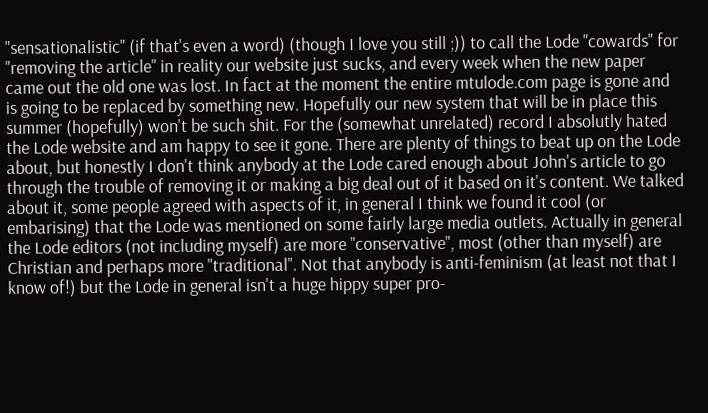"sensationalistic" (if that's even a word) (though I love you still ;)) to call the Lode "cowards" for "removing the article" in reality our website just sucks, and every week when the new paper came out the old one was lost. In fact at the moment the entire mtulode.com page is gone and is going to be replaced by something new. Hopefully our new system that will be in place this summer (hopefully) won't be such shit. For the (somewhat unrelated) record I absolutly hated the Lode website and am happy to see it gone. There are plenty of things to beat up on the Lode about, but honestly I don't think anybody at the Lode cared enough about John's article to go through the trouble of removing it or making a big deal out of it based on it's content. We talked about it, some people agreed with aspects of it, in general I think we found it cool (or embarising) that the Lode was mentioned on some fairly large media outlets. Actually in general the Lode editors (not including myself) are more "conservative", most (other than myself) are Christian and perhaps more "traditional". Not that anybody is anti-feminism (at least not that I know of!) but the Lode in general isn't a huge hippy super pro-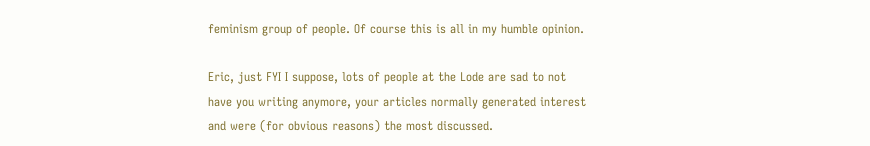feminism group of people. Of course this is all in my humble opinion.

Eric, just FYI I suppose, lots of people at the Lode are sad to not have you writing anymore, your articles normally generated interest and were (for obvious reasons) the most discussed.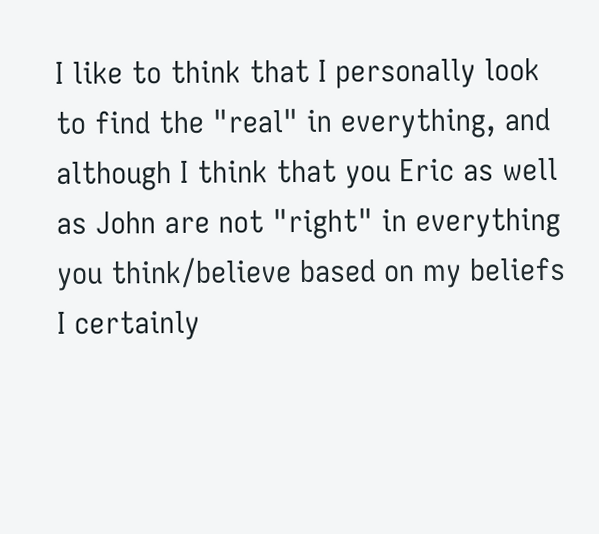I like to think that I personally look to find the "real" in everything, and although I think that you Eric as well as John are not "right" in everything you think/believe based on my beliefs I certainly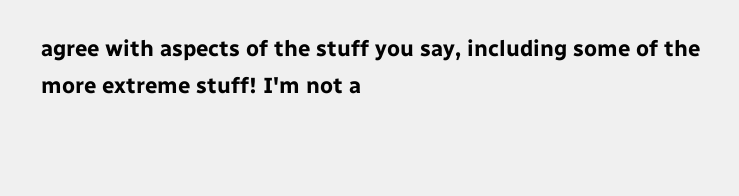agree with aspects of the stuff you say, including some of the more extreme stuff! I'm not a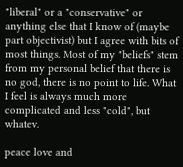"liberal" or a "conservative" or anything else that I know of (maybe part objectivist) but I agree with bits of most things. Most of my "beliefs" stem from my personal belief that there is no god, there is no point to life. What I feel is always much more complicated and less "cold", but whatev.

peace love and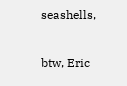seashells,

btw, Eric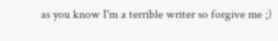as you know I'm a terrible writer so forgive me ;)